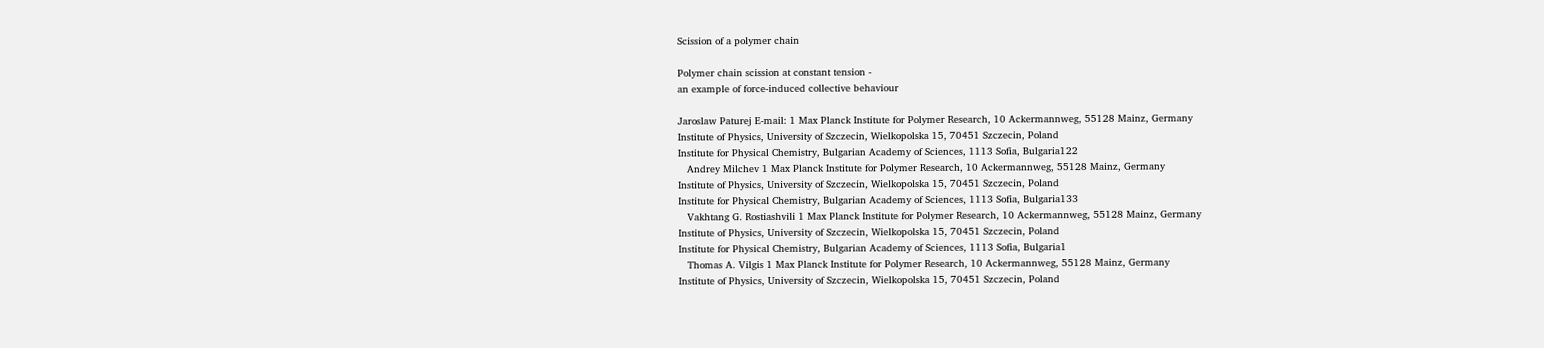Scission of a polymer chain

Polymer chain scission at constant tension -
an example of force-induced collective behaviour

Jaroslaw Paturej E-mail: 1 Max Planck Institute for Polymer Research, 10 Ackermannweg, 55128 Mainz, Germany
Institute of Physics, University of Szczecin, Wielkopolska 15, 70451 Szczecin, Poland
Institute for Physical Chemistry, Bulgarian Academy of Sciences, 1113 Sofia, Bulgaria122
   Andrey Milchev 1 Max Planck Institute for Polymer Research, 10 Ackermannweg, 55128 Mainz, Germany
Institute of Physics, University of Szczecin, Wielkopolska 15, 70451 Szczecin, Poland
Institute for Physical Chemistry, Bulgarian Academy of Sciences, 1113 Sofia, Bulgaria133
   Vakhtang G. Rostiashvili 1 Max Planck Institute for Polymer Research, 10 Ackermannweg, 55128 Mainz, Germany
Institute of Physics, University of Szczecin, Wielkopolska 15, 70451 Szczecin, Poland
Institute for Physical Chemistry, Bulgarian Academy of Sciences, 1113 Sofia, Bulgaria1
   Thomas A. Vilgis 1 Max Planck Institute for Polymer Research, 10 Ackermannweg, 55128 Mainz, Germany
Institute of Physics, University of Szczecin, Wielkopolska 15, 70451 Szczecin, Poland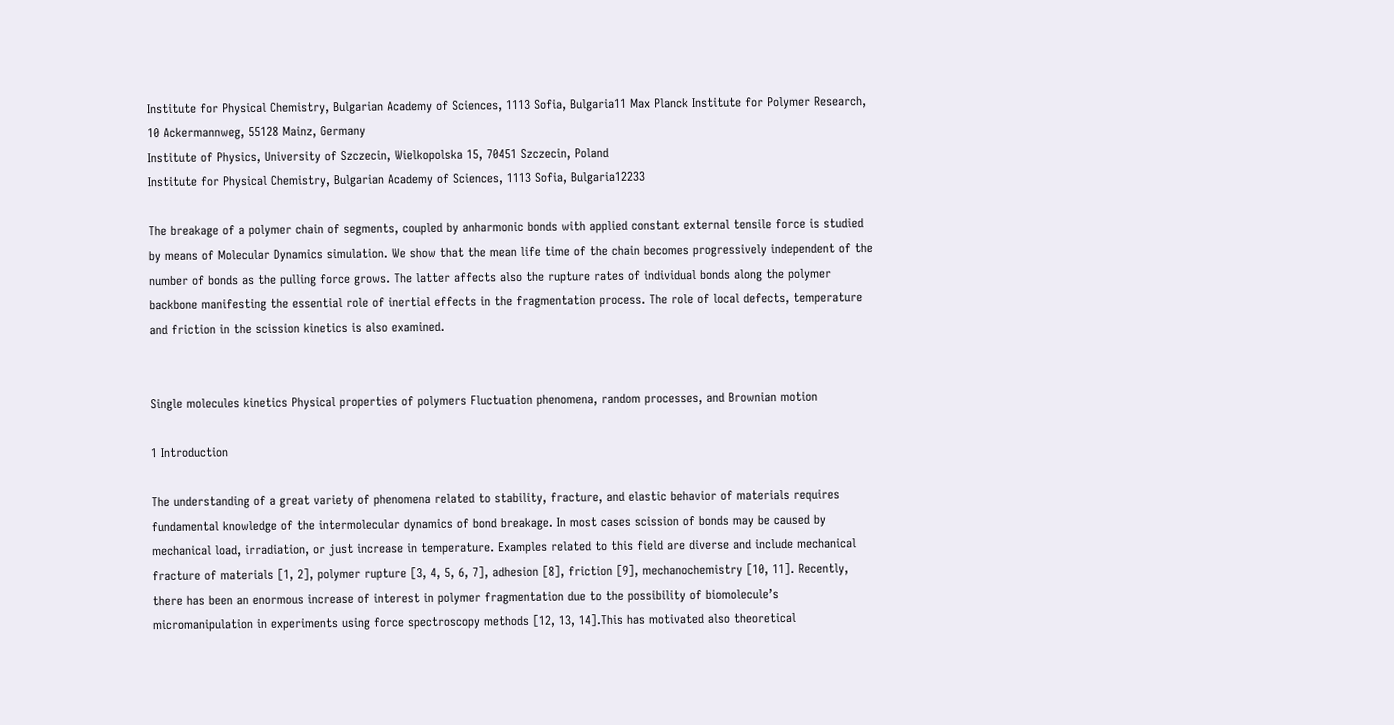Institute for Physical Chemistry, Bulgarian Academy of Sciences, 1113 Sofia, Bulgaria11 Max Planck Institute for Polymer Research, 10 Ackermannweg, 55128 Mainz, Germany
Institute of Physics, University of Szczecin, Wielkopolska 15, 70451 Szczecin, Poland
Institute for Physical Chemistry, Bulgarian Academy of Sciences, 1113 Sofia, Bulgaria12233

The breakage of a polymer chain of segments, coupled by anharmonic bonds with applied constant external tensile force is studied by means of Molecular Dynamics simulation. We show that the mean life time of the chain becomes progressively independent of the number of bonds as the pulling force grows. The latter affects also the rupture rates of individual bonds along the polymer backbone manifesting the essential role of inertial effects in the fragmentation process. The role of local defects, temperature and friction in the scission kinetics is also examined.


Single molecules kinetics Physical properties of polymers Fluctuation phenomena, random processes, and Brownian motion

1 Introduction

The understanding of a great variety of phenomena related to stability, fracture, and elastic behavior of materials requires fundamental knowledge of the intermolecular dynamics of bond breakage. In most cases scission of bonds may be caused by mechanical load, irradiation, or just increase in temperature. Examples related to this field are diverse and include mechanical fracture of materials [1, 2], polymer rupture [3, 4, 5, 6, 7], adhesion [8], friction [9], mechanochemistry [10, 11]. Recently, there has been an enormous increase of interest in polymer fragmentation due to the possibility of biomolecule’s micromanipulation in experiments using force spectroscopy methods [12, 13, 14].This has motivated also theoretical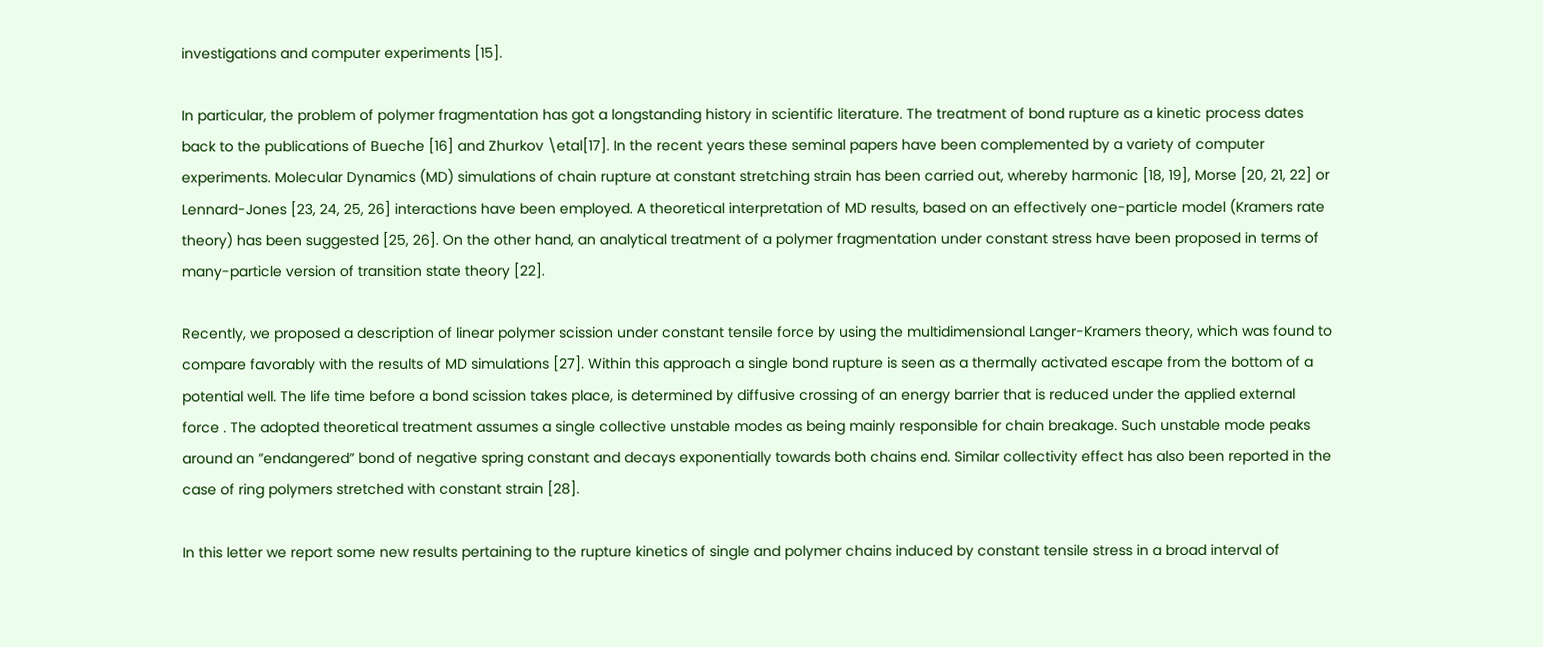investigations and computer experiments [15].

In particular, the problem of polymer fragmentation has got a longstanding history in scientific literature. The treatment of bond rupture as a kinetic process dates back to the publications of Bueche [16] and Zhurkov \etal[17]. In the recent years these seminal papers have been complemented by a variety of computer experiments. Molecular Dynamics (MD) simulations of chain rupture at constant stretching strain has been carried out, whereby harmonic [18, 19], Morse [20, 21, 22] or Lennard-Jones [23, 24, 25, 26] interactions have been employed. A theoretical interpretation of MD results, based on an effectively one-particle model (Kramers rate theory) has been suggested [25, 26]. On the other hand, an analytical treatment of a polymer fragmentation under constant stress have been proposed in terms of many-particle version of transition state theory [22].

Recently, we proposed a description of linear polymer scission under constant tensile force by using the multidimensional Langer-Kramers theory, which was found to compare favorably with the results of MD simulations [27]. Within this approach a single bond rupture is seen as a thermally activated escape from the bottom of a potential well. The life time before a bond scission takes place, is determined by diffusive crossing of an energy barrier that is reduced under the applied external force . The adopted theoretical treatment assumes a single collective unstable modes as being mainly responsible for chain breakage. Such unstable mode peaks around an ”endangered” bond of negative spring constant and decays exponentially towards both chains end. Similar collectivity effect has also been reported in the case of ring polymers stretched with constant strain [28].

In this letter we report some new results pertaining to the rupture kinetics of single and polymer chains induced by constant tensile stress in a broad interval of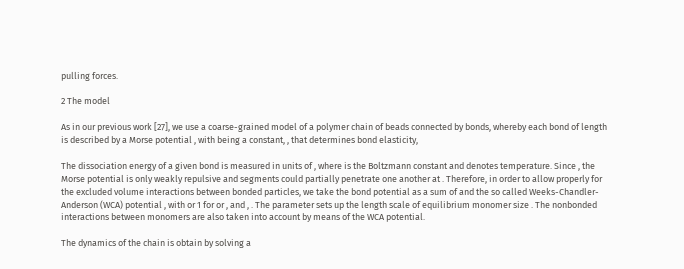pulling forces.

2 The model

As in our previous work [27], we use a coarse-grained model of a polymer chain of beads connected by bonds, whereby each bond of length is described by a Morse potential , with being a constant, , that determines bond elasticity,

The dissociation energy of a given bond is measured in units of , where is the Boltzmann constant and denotes temperature. Since , the Morse potential is only weakly repulsive and segments could partially penetrate one another at . Therefore, in order to allow properly for the excluded volume interactions between bonded particles, we take the bond potential as a sum of and the so called Weeks-Chandler-Anderson (WCA) potential , with or 1 for or , and , . The parameter sets up the length scale of equilibrium monomer size . The nonbonded interactions between monomers are also taken into account by means of the WCA potential.

The dynamics of the chain is obtain by solving a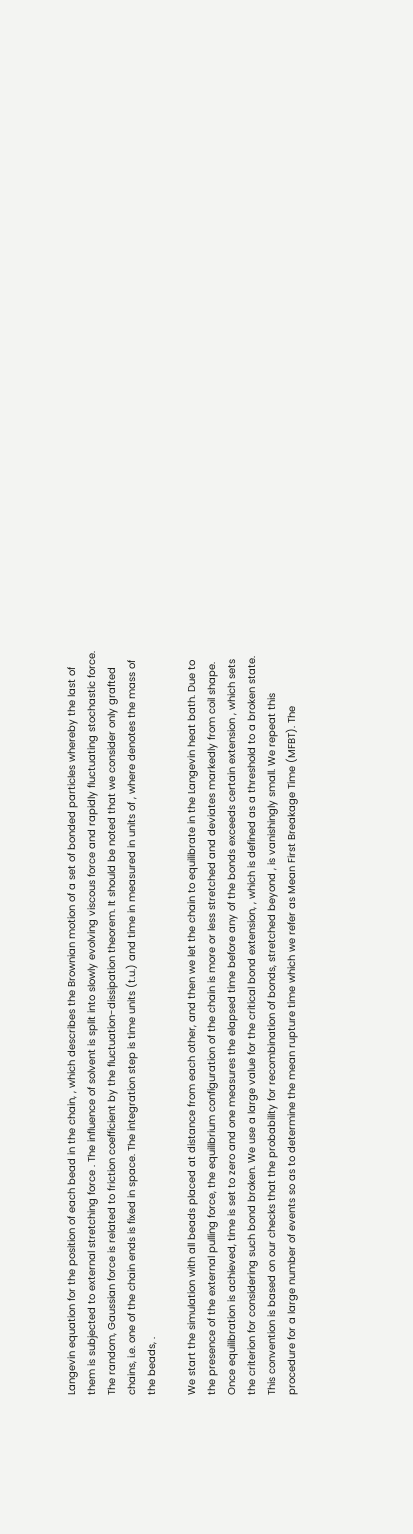Langevin equation for the position of each bead in the chain, , which describes the Brownian motion of a set of bonded particles whereby the last of them is subjected to external stretching force . The influence of solvent is split into slowly evolving viscous force and rapidly fluctuating stochastic force. The random, Gaussian force is related to friction coefficient by the fluctuation-dissipation theorem. It should be noted that we consider only grafted chains, i.e. one of the chain ends is fixed in space. The integration step is time units (t.u.) and time in measured in units of , where denotes the mass of the beads, .

We start the simulation with all beads placed at distance from each other, and then we let the chain to equilibrate in the Langevin heat bath. Due to the presence of the external pulling force, the equilibrium configuration of the chain is more or less stretched and deviates markedly from coil shape. Once equilibration is achieved, time is set to zero and one measures the elapsed time before any of the bonds exceeds certain extension , which sets the criterion for considering such bond broken. We use a large value for the critical bond extension, , which is defined as a threshold to a broken state. This convention is based on our checks that the probability for recombination of bonds, stretched beyond , is vanishingly small. We repeat this procedure for a large number of events so as to determine the mean rupture time which we refer as Mean First Breakage Time (MFBT). The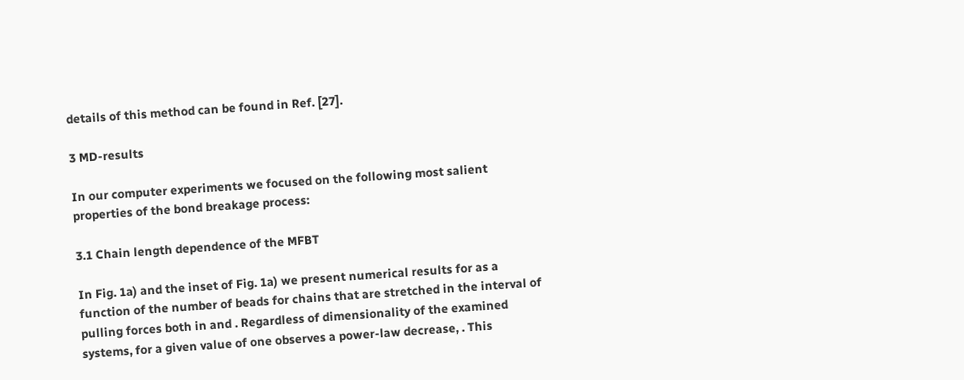details of this method can be found in Ref. [27].

3 MD-results

In our computer experiments we focused on the following most salient properties of the bond breakage process:

3.1 Chain length dependence of the MFBT

In Fig. 1a) and the inset of Fig. 1a) we present numerical results for as a function of the number of beads for chains that are stretched in the interval of pulling forces both in and . Regardless of dimensionality of the examined systems, for a given value of one observes a power-law decrease, . This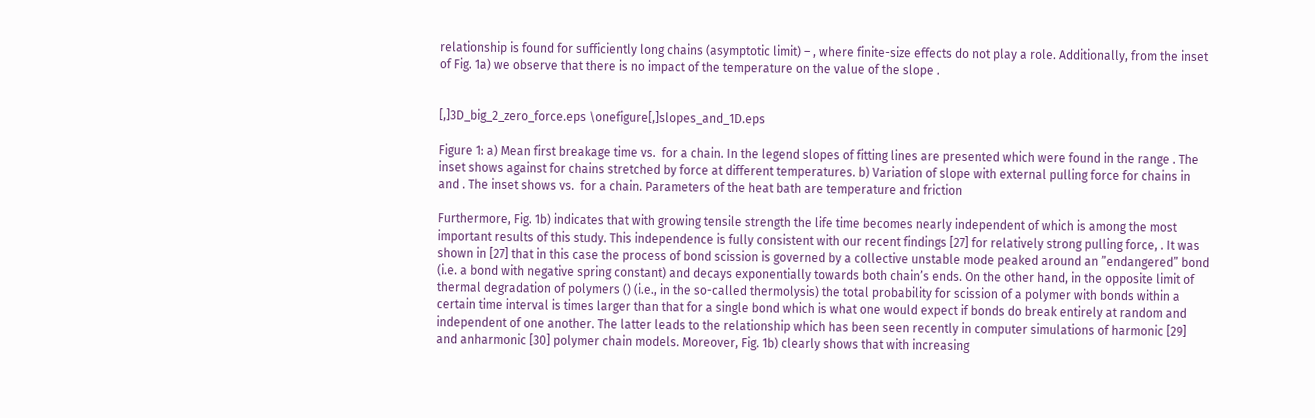relationship is found for sufficiently long chains (asymptotic limit) – , where finite-size effects do not play a role. Additionally, from the inset of Fig. 1a) we observe that there is no impact of the temperature on the value of the slope .


[,]3D_big_2_zero_force.eps \onefigure[,]slopes_and_1D.eps

Figure 1: a) Mean first breakage time vs.  for a chain. In the legend slopes of fitting lines are presented which were found in the range . The inset shows against for chains stretched by force at different temperatures. b) Variation of slope with external pulling force for chains in and . The inset shows vs.  for a chain. Parameters of the heat bath are temperature and friction

Furthermore, Fig. 1b) indicates that with growing tensile strength the life time becomes nearly independent of which is among the most important results of this study. This independence is fully consistent with our recent findings [27] for relatively strong pulling force, . It was shown in [27] that in this case the process of bond scission is governed by a collective unstable mode peaked around an ”endangered” bond (i.e. a bond with negative spring constant) and decays exponentially towards both chain’s ends. On the other hand, in the opposite limit of thermal degradation of polymers () (i.e., in the so-called thermolysis) the total probability for scission of a polymer with bonds within a certain time interval is times larger than that for a single bond which is what one would expect if bonds do break entirely at random and independent of one another. The latter leads to the relationship which has been seen recently in computer simulations of harmonic [29] and anharmonic [30] polymer chain models. Moreover, Fig. 1b) clearly shows that with increasing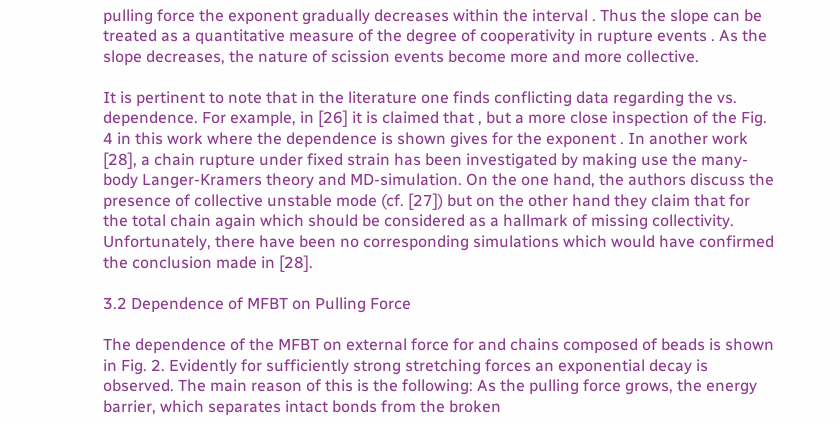pulling force the exponent gradually decreases within the interval . Thus the slope can be treated as a quantitative measure of the degree of cooperativity in rupture events . As the slope decreases, the nature of scission events become more and more collective.

It is pertinent to note that in the literature one finds conflicting data regarding the vs.  dependence. For example, in [26] it is claimed that , but a more close inspection of the Fig. 4 in this work where the dependence is shown gives for the exponent . In another work [28], a chain rupture under fixed strain has been investigated by making use the many-body Langer-Kramers theory and MD-simulation. On the one hand, the authors discuss the presence of collective unstable mode (cf. [27]) but on the other hand they claim that for the total chain again which should be considered as a hallmark of missing collectivity. Unfortunately, there have been no corresponding simulations which would have confirmed the conclusion made in [28].

3.2 Dependence of MFBT on Pulling Force

The dependence of the MFBT on external force for and chains composed of beads is shown in Fig. 2. Evidently for sufficiently strong stretching forces an exponential decay is observed. The main reason of this is the following: As the pulling force grows, the energy barrier, which separates intact bonds from the broken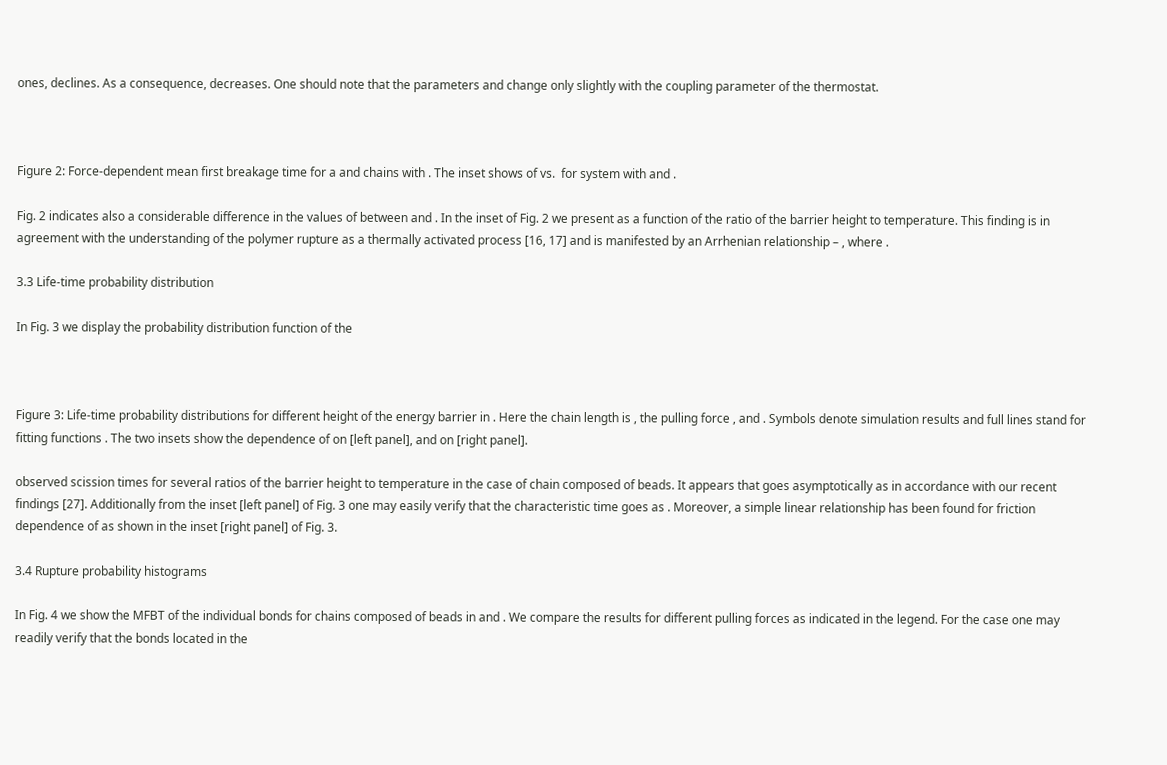ones, declines. As a consequence, decreases. One should note that the parameters and change only slightly with the coupling parameter of the thermostat.



Figure 2: Force-dependent mean first breakage time for a and chains with . The inset shows of vs.  for system with and .

Fig. 2 indicates also a considerable difference in the values of between and . In the inset of Fig. 2 we present as a function of the ratio of the barrier height to temperature. This finding is in agreement with the understanding of the polymer rupture as a thermally activated process [16, 17] and is manifested by an Arrhenian relationship – , where .

3.3 Life-time probability distribution

In Fig. 3 we display the probability distribution function of the



Figure 3: Life-time probability distributions for different height of the energy barrier in . Here the chain length is , the pulling force , and . Symbols denote simulation results and full lines stand for fitting functions . The two insets show the dependence of on [left panel], and on [right panel].

observed scission times for several ratios of the barrier height to temperature in the case of chain composed of beads. It appears that goes asymptotically as in accordance with our recent findings [27]. Additionally from the inset [left panel] of Fig. 3 one may easily verify that the characteristic time goes as . Moreover, a simple linear relationship has been found for friction dependence of as shown in the inset [right panel] of Fig. 3.

3.4 Rupture probability histograms

In Fig. 4 we show the MFBT of the individual bonds for chains composed of beads in and . We compare the results for different pulling forces as indicated in the legend. For the case one may readily verify that the bonds located in the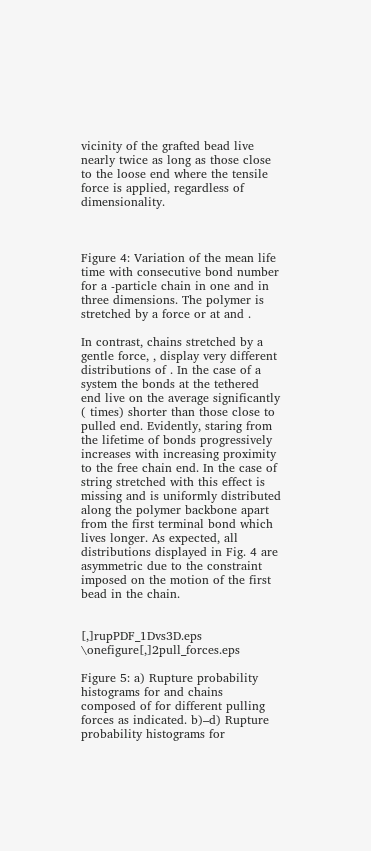vicinity of the grafted bead live nearly twice as long as those close to the loose end where the tensile force is applied, regardless of dimensionality.



Figure 4: Variation of the mean life time with consecutive bond number for a -particle chain in one and in three dimensions. The polymer is stretched by a force or at and .

In contrast, chains stretched by a gentle force, , display very different distributions of . In the case of a system the bonds at the tethered end live on the average significantly ( times) shorter than those close to pulled end. Evidently, staring from the lifetime of bonds progressively increases with increasing proximity to the free chain end. In the case of string stretched with this effect is missing and is uniformly distributed along the polymer backbone apart from the first terminal bond which lives longer. As expected, all distributions displayed in Fig. 4 are asymmetric due to the constraint imposed on the motion of the first bead in the chain.


[,]rupPDF_1Dvs3D.eps \onefigure[,]2pull_forces.eps

Figure 5: a) Rupture probability histograms for and chains composed of for different pulling forces as indicated. b)–d) Rupture probability histograms for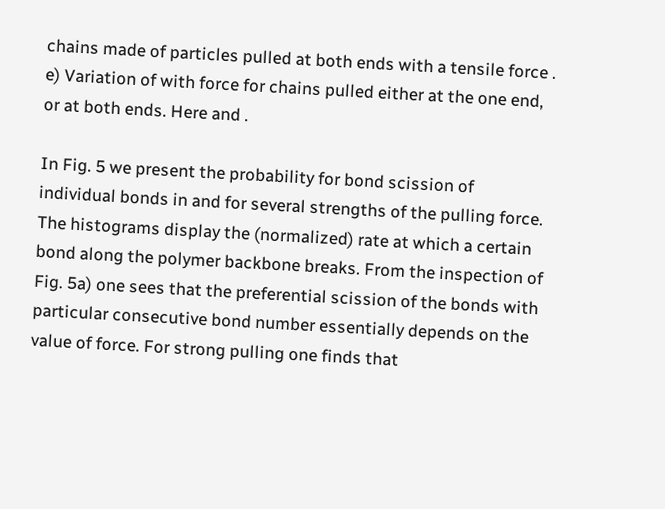chains made of particles pulled at both ends with a tensile force . e) Variation of with force for chains pulled either at the one end, or at both ends. Here and .

In Fig. 5 we present the probability for bond scission of individual bonds in and for several strengths of the pulling force. The histograms display the (normalized) rate at which a certain bond along the polymer backbone breaks. From the inspection of Fig. 5a) one sees that the preferential scission of the bonds with particular consecutive bond number essentially depends on the value of force. For strong pulling one finds that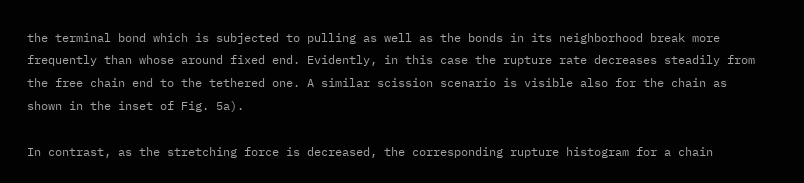the terminal bond which is subjected to pulling as well as the bonds in its neighborhood break more frequently than whose around fixed end. Evidently, in this case the rupture rate decreases steadily from the free chain end to the tethered one. A similar scission scenario is visible also for the chain as shown in the inset of Fig. 5a).

In contrast, as the stretching force is decreased, the corresponding rupture histogram for a chain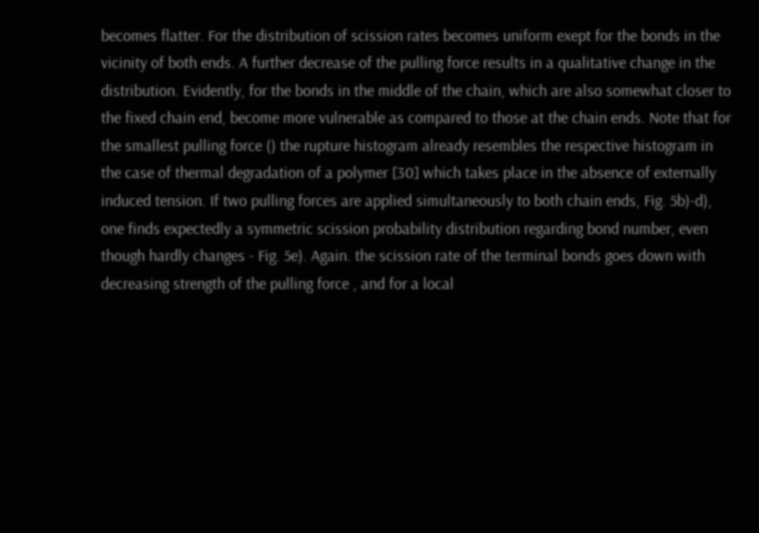becomes flatter. For the distribution of scission rates becomes uniform exept for the bonds in the vicinity of both ends. A further decrease of the pulling force results in a qualitative change in the distribution. Evidently, for the bonds in the middle of the chain, which are also somewhat closer to the fixed chain end, become more vulnerable as compared to those at the chain ends. Note that for the smallest pulling force () the rupture histogram already resembles the respective histogram in the case of thermal degradation of a polymer [30] which takes place in the absence of externally induced tension. If two pulling forces are applied simultaneously to both chain ends, Fig. 5b)-d), one finds expectedly a symmetric scission probability distribution regarding bond number, even though hardly changes - Fig. 5e). Again. the scission rate of the terminal bonds goes down with decreasing strength of the pulling force , and for a local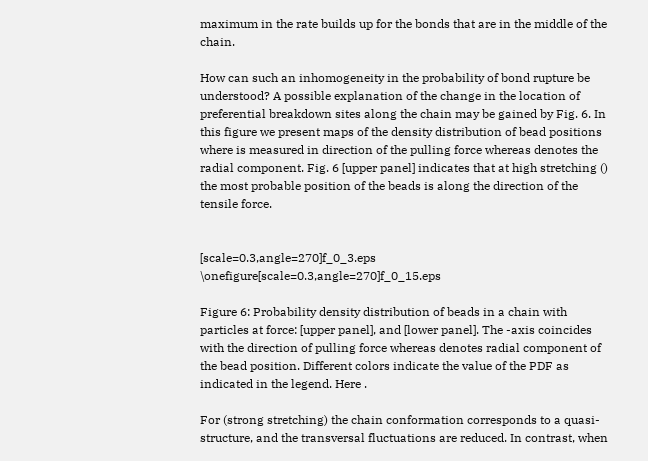maximum in the rate builds up for the bonds that are in the middle of the chain.

How can such an inhomogeneity in the probability of bond rupture be understood? A possible explanation of the change in the location of preferential breakdown sites along the chain may be gained by Fig. 6. In this figure we present maps of the density distribution of bead positions where is measured in direction of the pulling force whereas denotes the radial component. Fig. 6 [upper panel] indicates that at high stretching () the most probable position of the beads is along the direction of the tensile force.


[scale=0.3,angle=270]f_0_3.eps \onefigure[scale=0.3,angle=270]f_0_15.eps

Figure 6: Probability density distribution of beads in a chain with particles at force: [upper panel], and [lower panel]. The -axis coincides with the direction of pulling force whereas denotes radial component of the bead position. Different colors indicate the value of the PDF as indicated in the legend. Here .

For (strong stretching) the chain conformation corresponds to a quasi- structure, and the transversal fluctuations are reduced. In contrast, when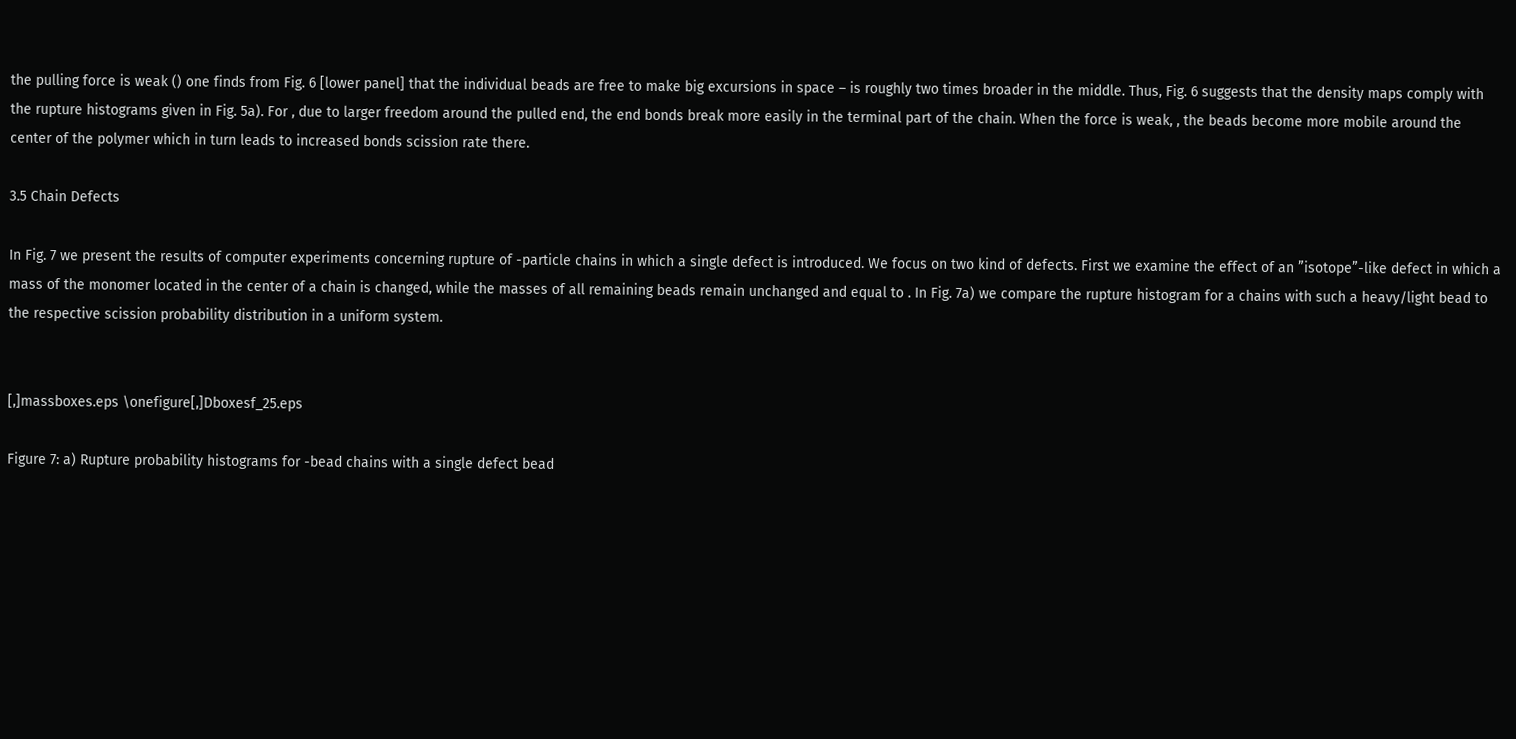the pulling force is weak () one finds from Fig. 6 [lower panel] that the individual beads are free to make big excursions in space – is roughly two times broader in the middle. Thus, Fig. 6 suggests that the density maps comply with the rupture histograms given in Fig. 5a). For , due to larger freedom around the pulled end, the end bonds break more easily in the terminal part of the chain. When the force is weak, , the beads become more mobile around the center of the polymer which in turn leads to increased bonds scission rate there.

3.5 Chain Defects

In Fig. 7 we present the results of computer experiments concerning rupture of -particle chains in which a single defect is introduced. We focus on two kind of defects. First we examine the effect of an ”isotope”-like defect in which a mass of the monomer located in the center of a chain is changed, while the masses of all remaining beads remain unchanged and equal to . In Fig. 7a) we compare the rupture histogram for a chains with such a heavy/light bead to the respective scission probability distribution in a uniform system.


[,]massboxes.eps \onefigure[,]Dboxesf_25.eps

Figure 7: a) Rupture probability histograms for -bead chains with a single defect bead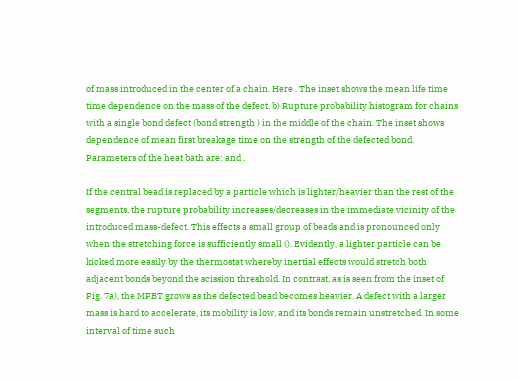of mass introduced in the center of a chain. Here . The inset shows the mean life time time dependence on the mass of the defect. b) Rupture probability histogram for chains with a single bond defect (bond strength ) in the middle of the chain. The inset shows dependence of mean first breakage time on the strength of the defected bond. Parameters of the heat bath are: and .

If the central bead is replaced by a particle which is lighter/heavier than the rest of the segments, the rupture probability increases/decreases in the immediate vicinity of the introduced mass-defect. This effects a small group of beads and is pronounced only when the stretching force is sufficiently small (). Evidently, a lighter particle can be kicked more easily by the thermostat whereby inertial effects would stretch both adjacent bonds beyond the scission threshold. In contrast, as is seen from the inset of Fig. 7a), the MFBT grows as the defected bead becomes heavier. A defect with a larger mass is hard to accelerate, its mobility is low, and its bonds remain unstretched. In some interval of time such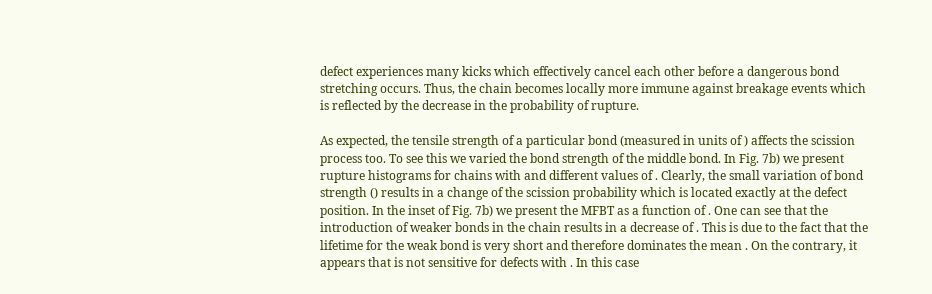defect experiences many kicks which effectively cancel each other before a dangerous bond stretching occurs. Thus, the chain becomes locally more immune against breakage events which is reflected by the decrease in the probability of rupture.

As expected, the tensile strength of a particular bond (measured in units of ) affects the scission process too. To see this we varied the bond strength of the middle bond. In Fig. 7b) we present rupture histograms for chains with and different values of . Clearly, the small variation of bond strength () results in a change of the scission probability which is located exactly at the defect position. In the inset of Fig. 7b) we present the MFBT as a function of . One can see that the introduction of weaker bonds in the chain results in a decrease of . This is due to the fact that the lifetime for the weak bond is very short and therefore dominates the mean . On the contrary, it appears that is not sensitive for defects with . In this case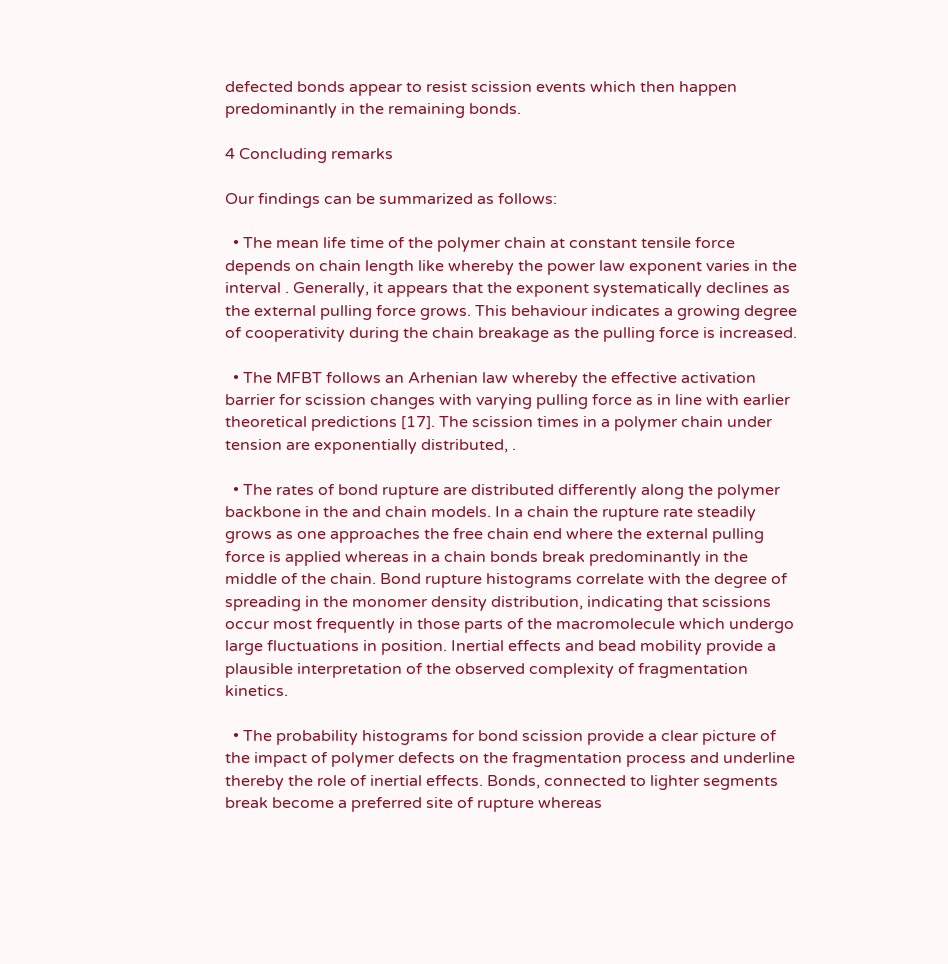defected bonds appear to resist scission events which then happen predominantly in the remaining bonds.

4 Concluding remarks

Our findings can be summarized as follows:

  • The mean life time of the polymer chain at constant tensile force depends on chain length like whereby the power law exponent varies in the interval . Generally, it appears that the exponent systematically declines as the external pulling force grows. This behaviour indicates a growing degree of cooperativity during the chain breakage as the pulling force is increased.

  • The MFBT follows an Arhenian law whereby the effective activation barrier for scission changes with varying pulling force as in line with earlier theoretical predictions [17]. The scission times in a polymer chain under tension are exponentially distributed, .

  • The rates of bond rupture are distributed differently along the polymer backbone in the and chain models. In a chain the rupture rate steadily grows as one approaches the free chain end where the external pulling force is applied whereas in a chain bonds break predominantly in the middle of the chain. Bond rupture histograms correlate with the degree of spreading in the monomer density distribution, indicating that scissions occur most frequently in those parts of the macromolecule which undergo large fluctuations in position. Inertial effects and bead mobility provide a plausible interpretation of the observed complexity of fragmentation kinetics.

  • The probability histograms for bond scission provide a clear picture of the impact of polymer defects on the fragmentation process and underline thereby the role of inertial effects. Bonds, connected to lighter segments break become a preferred site of rupture whereas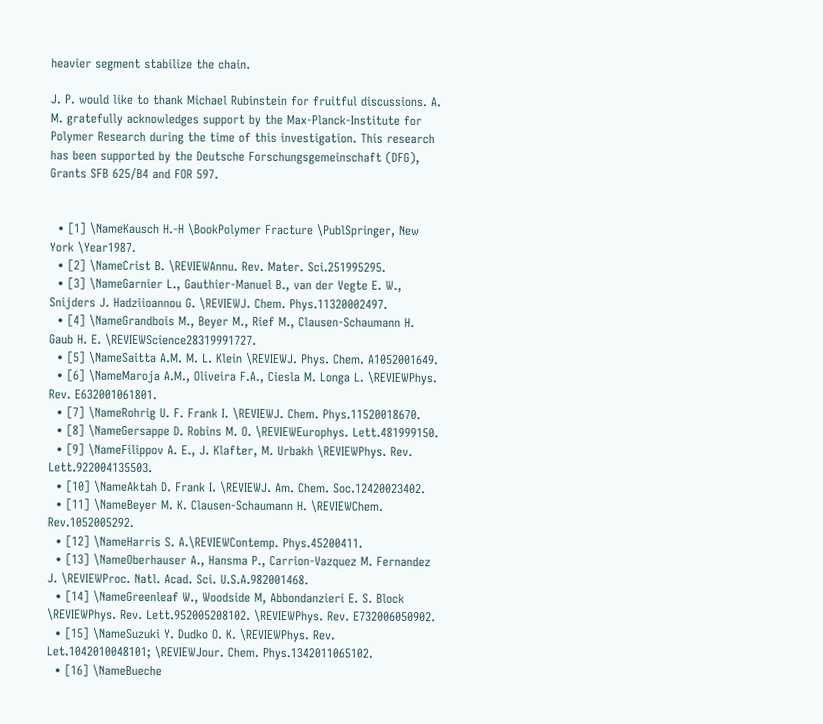heavier segment stabilize the chain.

J. P. would like to thank Michael Rubinstein for fruitful discussions. A. M. gratefully acknowledges support by the Max-Planck-Institute for Polymer Research during the time of this investigation. This research has been supported by the Deutsche Forschungsgemeinschaft (DFG), Grants SFB 625/B4 and FOR 597.


  • [1] \NameKausch H.-H \BookPolymer Fracture \PublSpringer, New York \Year1987.
  • [2] \NameCrist B. \REVIEWAnnu. Rev. Mater. Sci.251995295.
  • [3] \NameGarnier L., Gauthier-Manuel B., van der Vegte E. W., Snijders J. Hadziioannou G. \REVIEWJ. Chem. Phys.11320002497.
  • [4] \NameGrandbois M., Beyer M., Rief M., Clausen-Schaumann H. Gaub H. E. \REVIEWScience28319991727.
  • [5] \NameSaitta A.M. M. L. Klein \REVIEWJ. Phys. Chem. A1052001649.
  • [6] \NameMaroja A.M., Oliveira F.A., Ciesla M. Longa L. \REVIEWPhys. Rev. E632001061801.
  • [7] \NameRohrig U. F. Frank I. \REVIEWJ. Chem. Phys.11520018670.
  • [8] \NameGersappe D. Robins M. O. \REVIEWEurophys. Lett.481999150.
  • [9] \NameFilippov A. E., J. Klafter, M. Urbakh \REVIEWPhys. Rev. Lett.922004135503.
  • [10] \NameAktah D. Frank I. \REVIEWJ. Am. Chem. Soc.12420023402.
  • [11] \NameBeyer M. K. Clausen-Schaumann H. \REVIEWChem. Rev.1052005292.
  • [12] \NameHarris S. A.\REVIEWContemp. Phys.45200411.
  • [13] \NameOberhauser A., Hansma P., Carrion-Vazquez M. Fernandez J. \REVIEWProc. Natl. Acad. Sci. U.S.A.982001468.
  • [14] \NameGreenleaf W., Woodside M, Abbondanzieri E. S. Block \REVIEWPhys. Rev. Lett.952005208102. \REVIEWPhys. Rev. E732006050902.
  • [15] \NameSuzuki Y. Dudko O. K. \REVIEWPhys. Rev. Let.1042010048101; \REVIEWJour. Chem. Phys.1342011065102.
  • [16] \NameBueche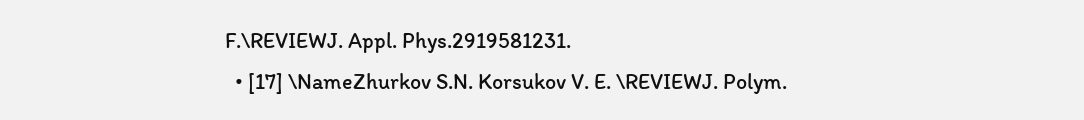F.\REVIEWJ. Appl. Phys.2919581231.
  • [17] \NameZhurkov S.N. Korsukov V. E. \REVIEWJ. Polym.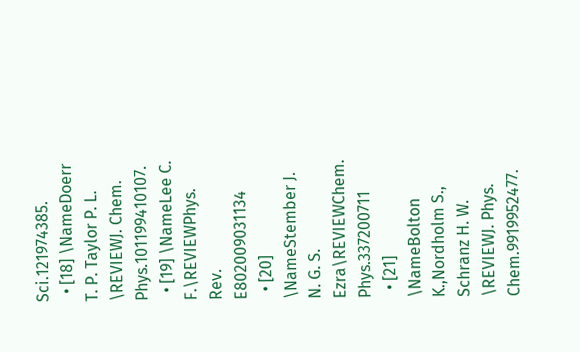Sci.121974385.
  • [18] \NameDoerr T. P. Taylor P. L. \REVIEWJ. Chem. Phys.101199410107.
  • [19] \NameLee C. F.\REVIEWPhys. Rev. E802009031134
  • [20] \NameStember J. N. G. S. Ezra\REVIEWChem. Phys.337200711
  • [21] \NameBolton K.,Nordholm S., Schranz H. W. \REVIEWJ. Phys. Chem.9919952477.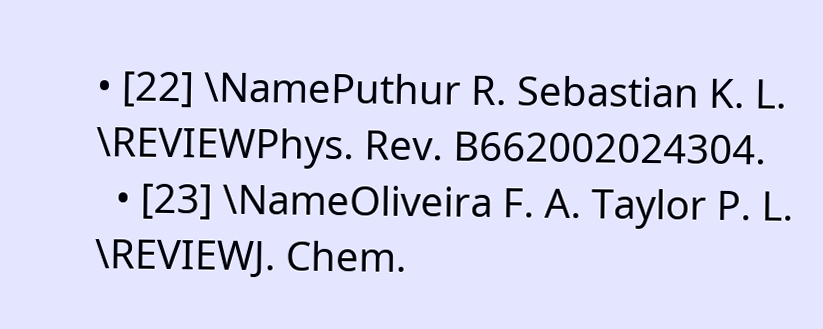• [22] \NamePuthur R. Sebastian K. L. \REVIEWPhys. Rev. B662002024304.
  • [23] \NameOliveira F. A. Taylor P. L. \REVIEWJ. Chem.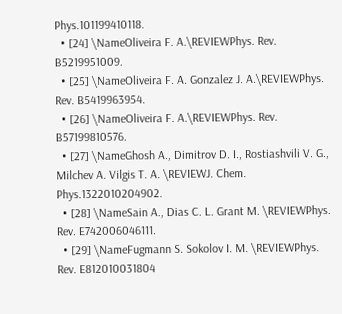Phys.101199410118.
  • [24] \NameOliveira F. A.\REVIEWPhys. Rev. B5219951009.
  • [25] \NameOliveira F. A. Gonzalez J. A.\REVIEWPhys. Rev. B5419963954.
  • [26] \NameOliveira F. A.\REVIEWPhys. Rev. B57199810576.
  • [27] \NameGhosh A., Dimitrov D. I., Rostiashvili V. G., Milchev A. Vilgis T. A. \REVIEWJ. Chem. Phys.1322010204902.
  • [28] \NameSain A., Dias C. L. Grant M. \REVIEWPhys. Rev. E742006046111.
  • [29] \NameFugmann S. Sokolov I. M. \REVIEWPhys. Rev. E812010031804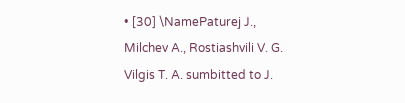• [30] \NamePaturej J., Milchev A., Rostiashvili V. G. Vilgis T. A. sumbitted to J.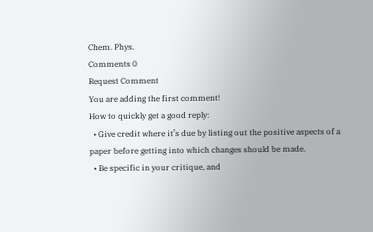Chem. Phys.
Comments 0
Request Comment
You are adding the first comment!
How to quickly get a good reply:
  • Give credit where it’s due by listing out the positive aspects of a paper before getting into which changes should be made.
  • Be specific in your critique, and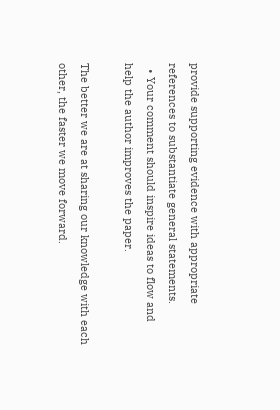provide supporting evidence with appropriate references to substantiate general statements.
  • Your comment should inspire ideas to flow and help the author improves the paper.

The better we are at sharing our knowledge with each other, the faster we move forward.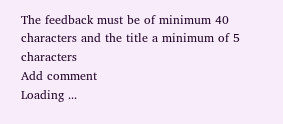The feedback must be of minimum 40 characters and the title a minimum of 5 characters
Add comment
Loading ...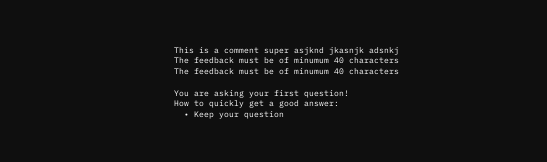This is a comment super asjknd jkasnjk adsnkj
The feedback must be of minumum 40 characters
The feedback must be of minumum 40 characters

You are asking your first question!
How to quickly get a good answer:
  • Keep your question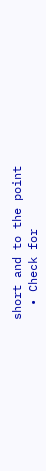short and to the point
  • Check for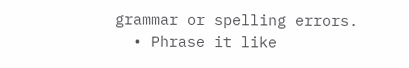grammar or spelling errors.
  • Phrase it like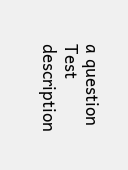a question
Test description